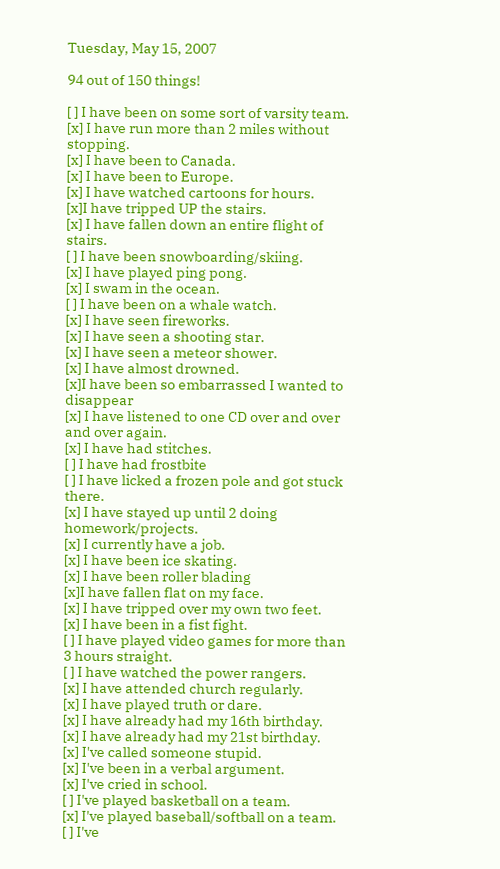Tuesday, May 15, 2007

94 out of 150 things!

[ ] I have been on some sort of varsity team.
[x] I have run more than 2 miles without stopping.
[x] I have been to Canada.
[x] I have been to Europe.
[x] I have watched cartoons for hours.
[x]I have tripped UP the stairs.
[x] I have fallen down an entire flight of stairs.
[ ] I have been snowboarding/skiing.
[x] I have played ping pong.
[x] I swam in the ocean.
[ ] I have been on a whale watch.
[x] I have seen fireworks.
[x] I have seen a shooting star.
[x] I have seen a meteor shower.
[x] I have almost drowned.
[x]I have been so embarrassed I wanted to disappear
[x] I have listened to one CD over and over and over again.
[x] I have had stitches.
[ ] I have had frostbite
[ ] I have licked a frozen pole and got stuck there.
[x] I have stayed up until 2 doing homework/projects.
[x] I currently have a job.
[x] I have been ice skating.
[x] I have been roller blading
[x]I have fallen flat on my face.
[x] I have tripped over my own two feet.
[x] I have been in a fist fight.
[ ] I have played video games for more than 3 hours straight.
[ ] I have watched the power rangers.
[x] I have attended church regularly.
[x] I have played truth or dare.
[x] I have already had my 16th birthday.
[x] I have already had my 21st birthday.
[x] I've called someone stupid.
[x] I've been in a verbal argument.
[x] I've cried in school.
[ ] I've played basketball on a team.
[x] I've played baseball/softball on a team.
[ ] I've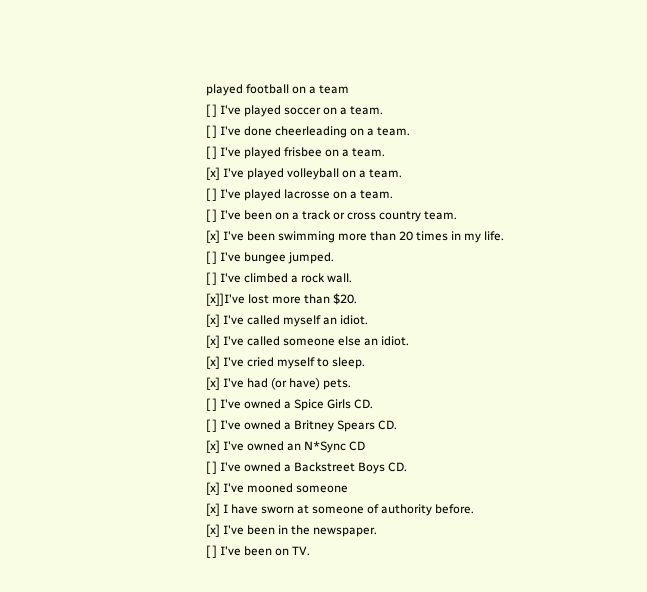played football on a team
[ ] I've played soccer on a team.
[ ] I've done cheerleading on a team.
[ ] I've played frisbee on a team.
[x] I've played volleyball on a team.
[ ] I've played lacrosse on a team.
[ ] I've been on a track or cross country team.
[x] I've been swimming more than 20 times in my life.
[ ] I've bungee jumped.
[ ] I've climbed a rock wall.
[x]]I've lost more than $20.
[x] I've called myself an idiot.
[x] I've called someone else an idiot.
[x] I've cried myself to sleep.
[x] I've had (or have) pets.
[ ] I've owned a Spice Girls CD.
[ ] I've owned a Britney Spears CD.
[x] I've owned an N*Sync CD
[ ] I've owned a Backstreet Boys CD.
[x] I've mooned someone
[x] I have sworn at someone of authority before.
[x] I've been in the newspaper.
[ ] I've been on TV.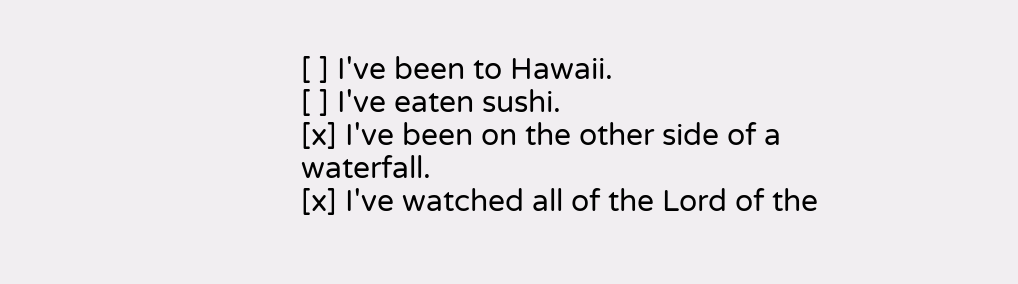[ ] I've been to Hawaii.
[ ] I've eaten sushi.
[x] I've been on the other side of a waterfall.
[x] I've watched all of the Lord of the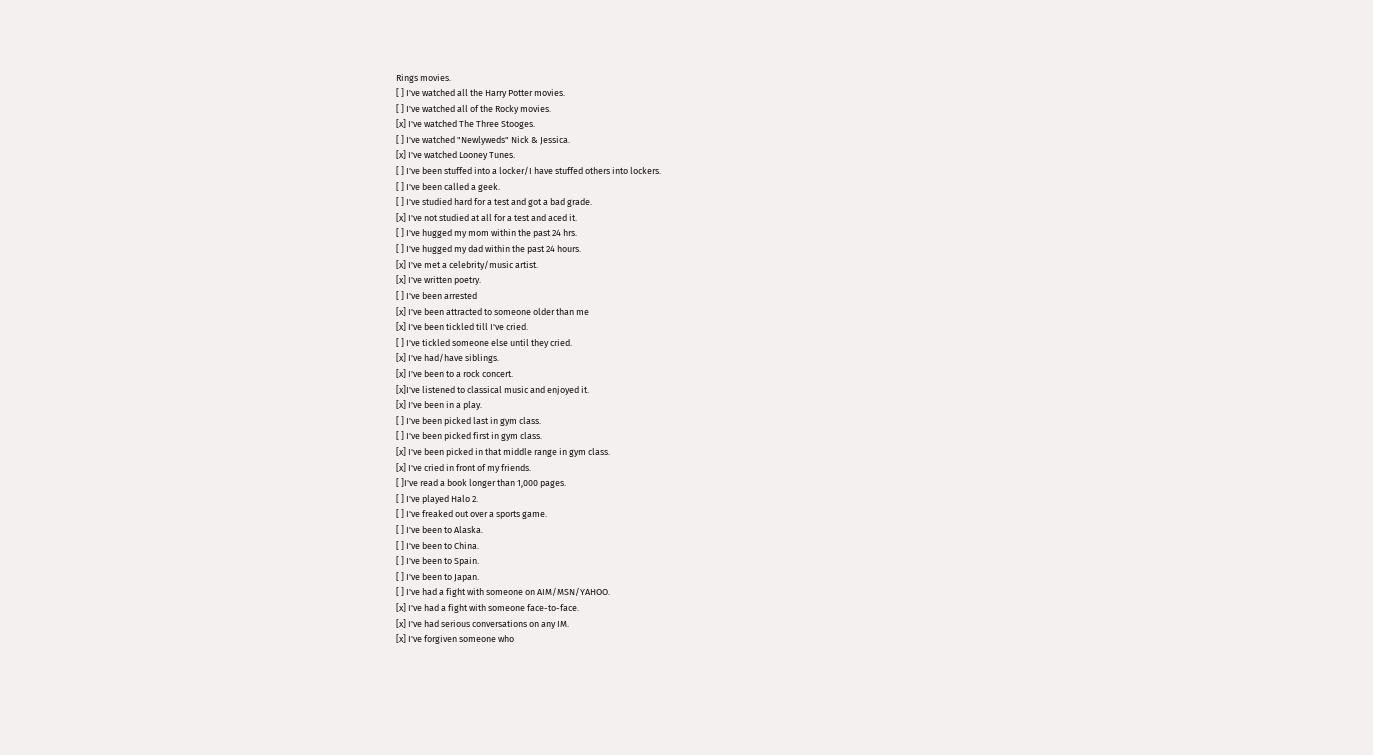Rings movies.
[ ] I've watched all the Harry Potter movies.
[ ] I've watched all of the Rocky movies.
[x] I've watched The Three Stooges.
[ ] I've watched "Newlyweds" Nick & Jessica.
[x] I've watched Looney Tunes.
[ ] I've been stuffed into a locker/I have stuffed others into lockers.
[ ] I've been called a geek.
[ ] I've studied hard for a test and got a bad grade.
[x] I've not studied at all for a test and aced it.
[ ] I've hugged my mom within the past 24 hrs.
[ ] I've hugged my dad within the past 24 hours.
[x] I've met a celebrity/music artist.
[x] I've written poetry.
[ ] I've been arrested
[x] I've been attracted to someone older than me
[x] I've been tickled till I've cried.
[ ] I've tickled someone else until they cried.
[x] I've had/have siblings.
[x] I've been to a rock concert.
[x]I've listened to classical music and enjoyed it.
[x] I've been in a play.
[ ] I've been picked last in gym class.
[ ] I've been picked first in gym class.
[x] I've been picked in that middle range in gym class.
[x] I've cried in front of my friends.
[ ]I've read a book longer than 1,000 pages.
[ ] I've played Halo 2.
[ ] I've freaked out over a sports game.
[ ] I've been to Alaska.
[ ] I've been to China.
[ ] I've been to Spain.
[ ] I've been to Japan.
[ ] I've had a fight with someone on AIM/MSN/YAHOO.
[x] I've had a fight with someone face-to-face.
[x] I've had serious conversations on any IM.
[x] I've forgiven someone who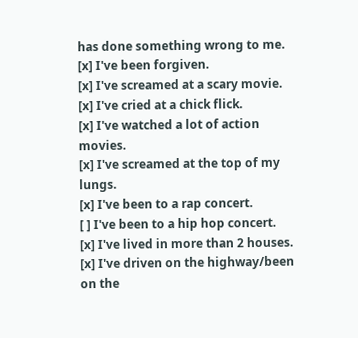has done something wrong to me.
[x] I've been forgiven.
[x] I've screamed at a scary movie.
[x] I've cried at a chick flick.
[x] I've watched a lot of action movies.
[x] I've screamed at the top of my lungs.
[x] I've been to a rap concert.
[ ] I've been to a hip hop concert.
[x] I've lived in more than 2 houses.
[x] I've driven on the highway/been on the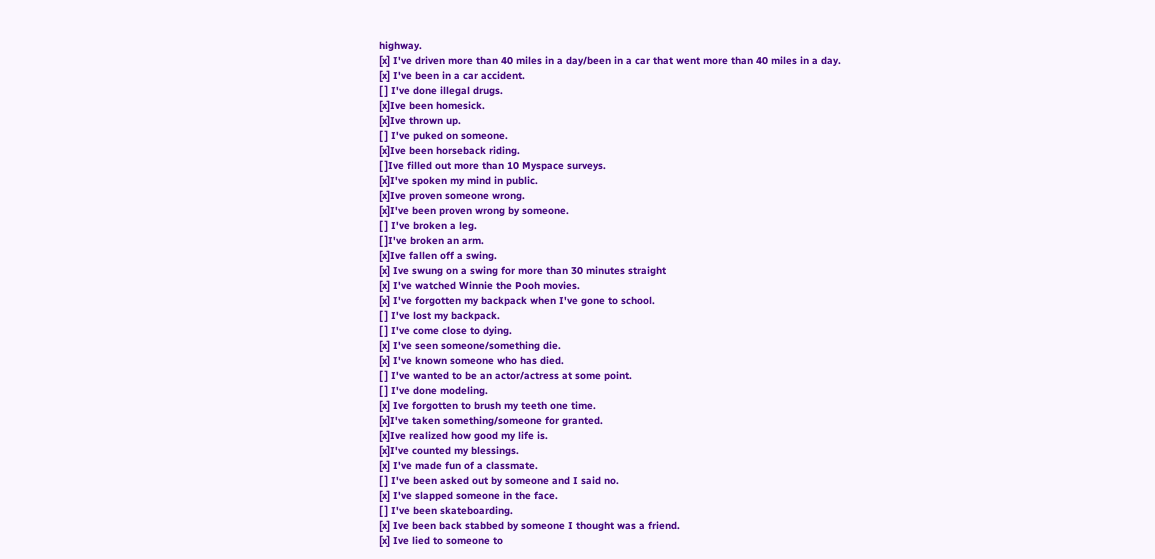highway.
[x] I've driven more than 40 miles in a day/been in a car that went more than 40 miles in a day.
[x] I've been in a car accident.
[ ] I've done illegal drugs.
[x]Ive been homesick.
[x]Ive thrown up.
[ ] I've puked on someone.
[x]Ive been horseback riding.
[ ]Ive filled out more than 10 Myspace surveys.
[x]I've spoken my mind in public.
[x]Ive proven someone wrong.
[x]I've been proven wrong by someone.
[ ] I've broken a leg.
[ ]I've broken an arm.
[x]Ive fallen off a swing.
[x] Ive swung on a swing for more than 30 minutes straight
[x] I've watched Winnie the Pooh movies.
[x] I've forgotten my backpack when I've gone to school.
[ ] I've lost my backpack.
[ ] I've come close to dying.
[x] I've seen someone/something die.
[x] I've known someone who has died.
[ ] I've wanted to be an actor/actress at some point.
[ ] I've done modeling.
[x] Ive forgotten to brush my teeth one time.
[x]I've taken something/someone for granted.
[x]Ive realized how good my life is.
[x]I've counted my blessings.
[x] I've made fun of a classmate.
[ ] I've been asked out by someone and I said no.
[x] I've slapped someone in the face.
[ ] I've been skateboarding.
[x] Ive been back stabbed by someone I thought was a friend.
[x] Ive lied to someone to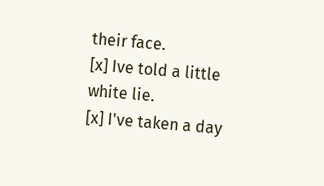their face.
[x] Ive told a little white lie.
[x] I've taken a day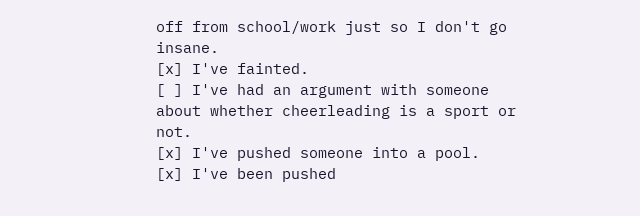off from school/work just so I don't go insane.
[x] I've fainted.
[ ] I've had an argument with someone about whether cheerleading is a sport or not.
[x] I've pushed someone into a pool.
[x] I've been pushed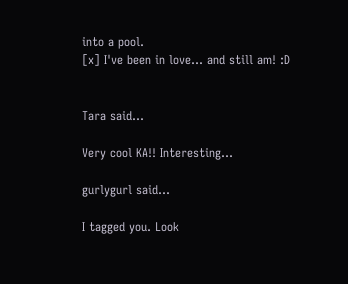into a pool.
[x] I've been in love... and still am! :D


Tara said...

Very cool KA!! Interesting...

gurlygurl said...

I tagged you. Look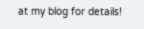at my blog for details!